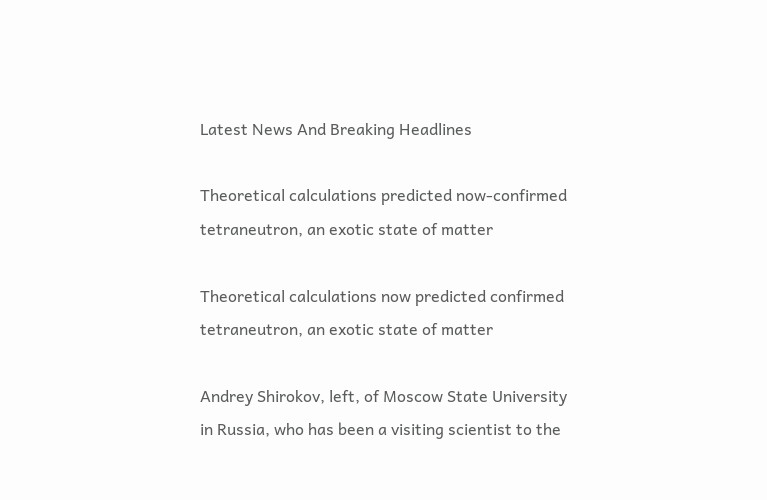Latest News And Breaking Headlines

Theoretical calculations predicted now-confirmed tetraneutron, an exotic state of matter

Theoretical calculations now predicted confirmed tetraneutron, an exotic state of matter

Andrey Shirokov, left, of Moscow State University in Russia, who has been a visiting scientist to the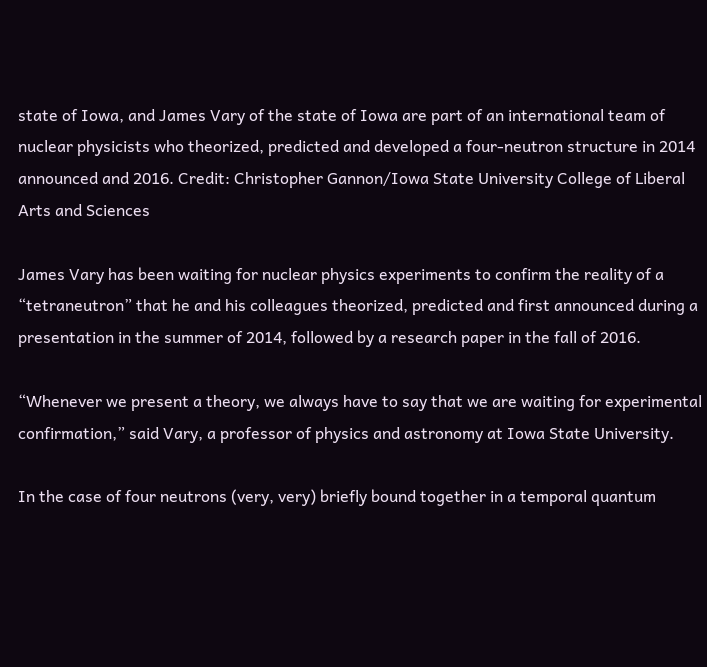state of Iowa, and James Vary of the state of Iowa are part of an international team of nuclear physicists who theorized, predicted and developed a four-neutron structure in 2014 announced and 2016. Credit: Christopher Gannon/Iowa State University College of Liberal Arts and Sciences

James Vary has been waiting for nuclear physics experiments to confirm the reality of a “tetraneutron” that he and his colleagues theorized, predicted and first announced during a presentation in the summer of 2014, followed by a research paper in the fall of 2016.

“Whenever we present a theory, we always have to say that we are waiting for experimental confirmation,” said Vary, a professor of physics and astronomy at Iowa State University.

In the case of four neutrons (very, very) briefly bound together in a temporal quantum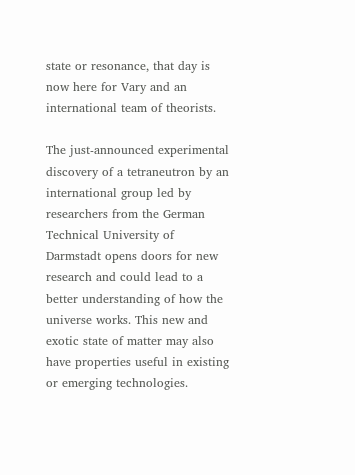state or resonance, that day is now here for Vary and an international team of theorists.

The just-announced experimental discovery of a tetraneutron by an international group led by researchers from the German Technical University of Darmstadt opens doors for new research and could lead to a better understanding of how the universe works. This new and exotic state of matter may also have properties useful in existing or emerging technologies.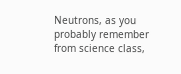Neutrons, as you probably remember from science class,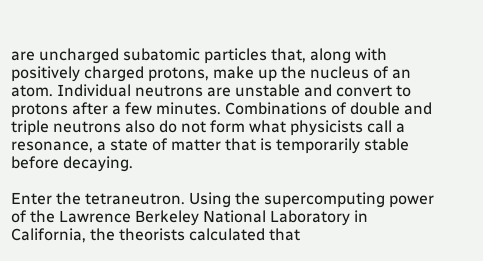are uncharged subatomic particles that, along with positively charged protons, make up the nucleus of an atom. Individual neutrons are unstable and convert to protons after a few minutes. Combinations of double and triple neutrons also do not form what physicists call a resonance, a state of matter that is temporarily stable before decaying.

Enter the tetraneutron. Using the supercomputing power of the Lawrence Berkeley National Laboratory in California, the theorists calculated that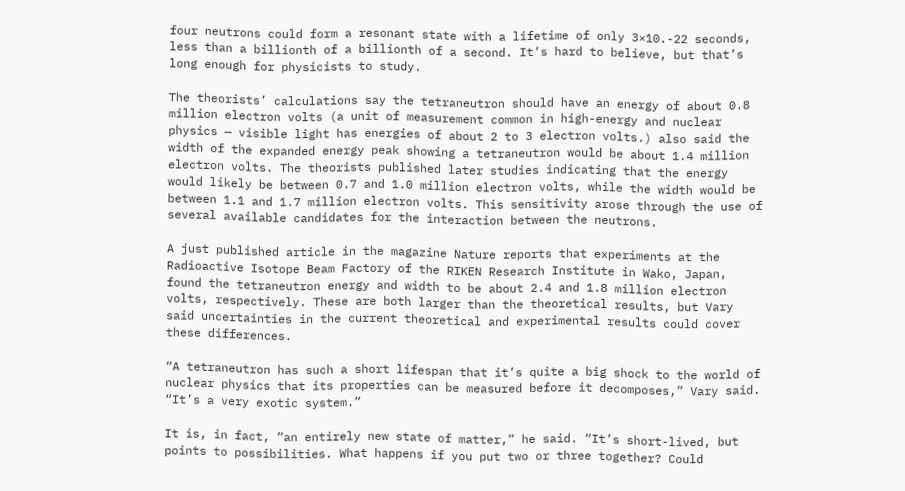four neutrons could form a resonant state with a lifetime of only 3×10.-22 seconds, less than a billionth of a billionth of a second. It’s hard to believe, but that’s long enough for physicists to study.

The theorists’ calculations say the tetraneutron should have an energy of about 0.8 million electron volts (a unit of measurement common in high-energy and nuclear physics — visible light has energies of about 2 to 3 electron volts.) also said the width of the expanded energy peak showing a tetraneutron would be about 1.4 million electron volts. The theorists published later studies indicating that the energy would likely be between 0.7 and 1.0 million electron volts, while the width would be between 1.1 and 1.7 million electron volts. This sensitivity arose through the use of several available candidates for the interaction between the neutrons.

A just published article in the magazine Nature reports that experiments at the Radioactive Isotope Beam Factory of the RIKEN Research Institute in Wako, Japan, found the tetraneutron energy and width to be about 2.4 and 1.8 million electron volts, respectively. These are both larger than the theoretical results, but Vary said uncertainties in the current theoretical and experimental results could cover these differences.

“A tetraneutron has such a short lifespan that it’s quite a big shock to the world of nuclear physics that its properties can be measured before it decomposes,” Vary said. “It’s a very exotic system.”

It is, in fact, “an entirely new state of matter,” he said. “It’s short-lived, but points to possibilities. What happens if you put two or three together? Could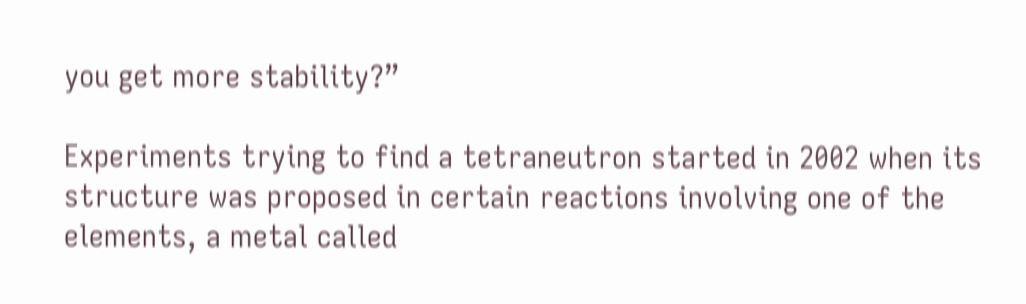you get more stability?”

Experiments trying to find a tetraneutron started in 2002 when its structure was proposed in certain reactions involving one of the elements, a metal called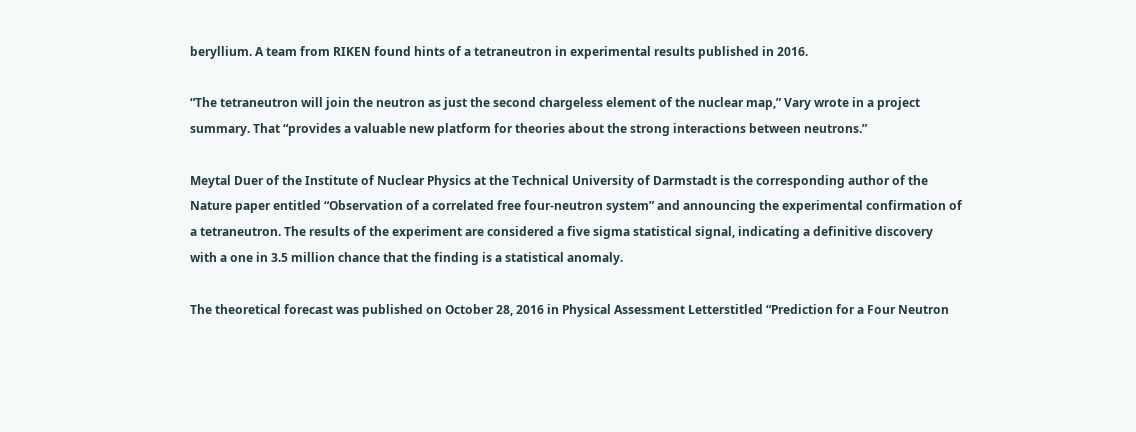beryllium. A team from RIKEN found hints of a tetraneutron in experimental results published in 2016.

“The tetraneutron will join the neutron as just the second chargeless element of the nuclear map,” Vary wrote in a project summary. That “provides a valuable new platform for theories about the strong interactions between neutrons.”

Meytal Duer of the Institute of Nuclear Physics at the Technical University of Darmstadt is the corresponding author of the Nature paper entitled “Observation of a correlated free four-neutron system” and announcing the experimental confirmation of a tetraneutron. The results of the experiment are considered a five sigma statistical signal, indicating a definitive discovery with a one in 3.5 million chance that the finding is a statistical anomaly.

The theoretical forecast was published on October 28, 2016 in Physical Assessment Letterstitled “Prediction for a Four Neutron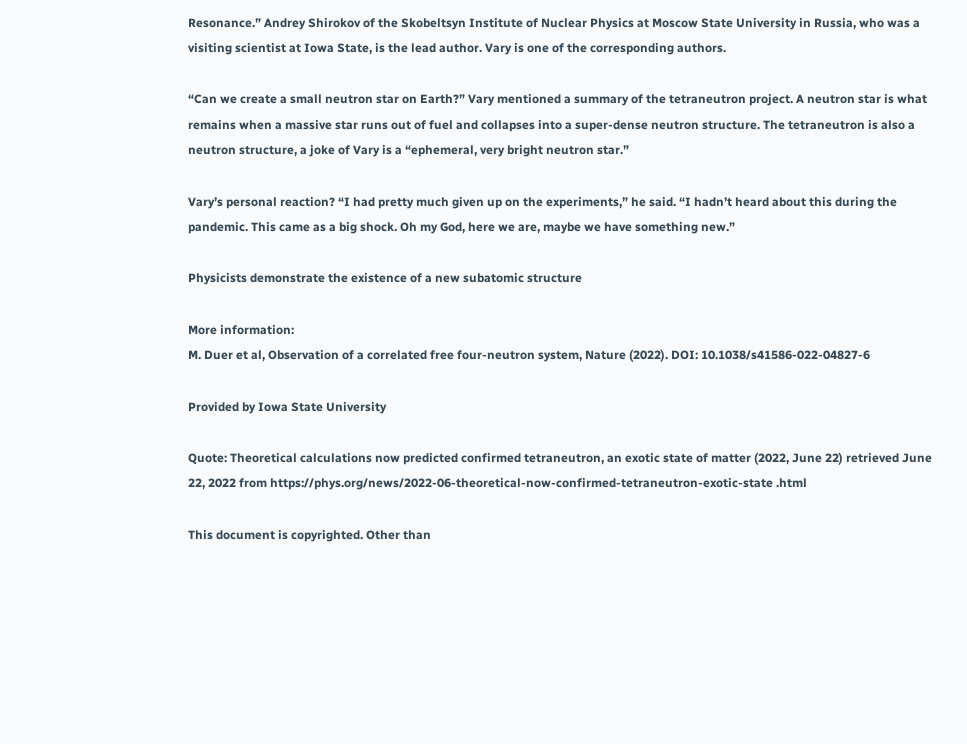Resonance.” Andrey Shirokov of the Skobeltsyn Institute of Nuclear Physics at Moscow State University in Russia, who was a visiting scientist at Iowa State, is the lead author. Vary is one of the corresponding authors.

“Can we create a small neutron star on Earth?” Vary mentioned a summary of the tetraneutron project. A neutron star is what remains when a massive star runs out of fuel and collapses into a super-dense neutron structure. The tetraneutron is also a neutron structure, a joke of Vary is a “ephemeral, very bright neutron star.”

Vary’s personal reaction? “I had pretty much given up on the experiments,” he said. “I hadn’t heard about this during the pandemic. This came as a big shock. Oh my God, here we are, maybe we have something new.”

Physicists demonstrate the existence of a new subatomic structure

More information:
M. Duer et al, Observation of a correlated free four-neutron system, Nature (2022). DOI: 10.1038/s41586-022-04827-6

Provided by Iowa State University

Quote: Theoretical calculations now predicted confirmed tetraneutron, an exotic state of matter (2022, June 22) retrieved June 22, 2022 from https://phys.org/news/2022-06-theoretical-now-confirmed-tetraneutron-exotic-state .html

This document is copyrighted. Other than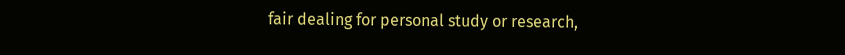fair dealing for personal study or research,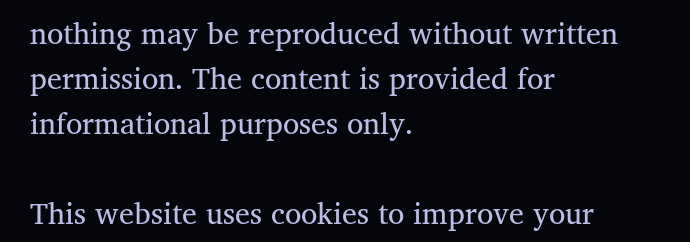nothing may be reproduced without written permission. The content is provided for informational purposes only.

This website uses cookies to improve your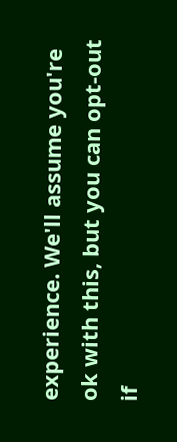experience. We'll assume you're ok with this, but you can opt-out if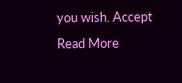you wish. Accept Read More